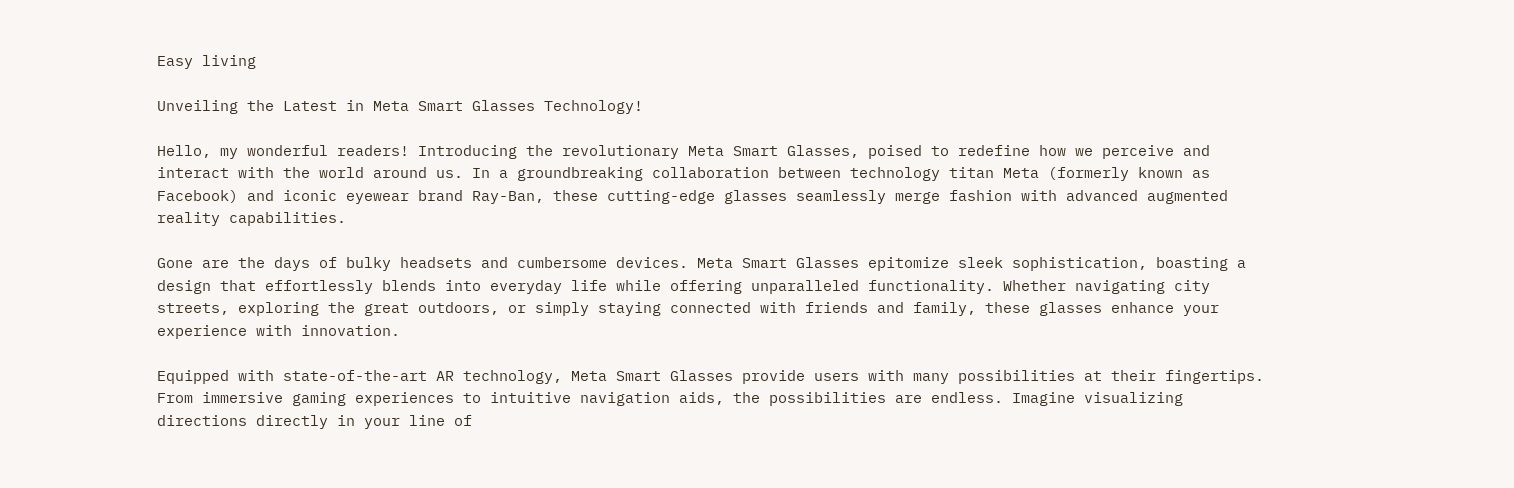Easy living

Unveiling the Latest in Meta Smart Glasses Technology!

Hello, my wonderful readers! Introducing the revolutionary Meta Smart Glasses, poised to redefine how we perceive and interact with the world around us. In a groundbreaking collaboration between technology titan Meta (formerly known as Facebook) and iconic eyewear brand Ray-Ban, these cutting-edge glasses seamlessly merge fashion with advanced augmented reality capabilities.

Gone are the days of bulky headsets and cumbersome devices. Meta Smart Glasses epitomize sleek sophistication, boasting a design that effortlessly blends into everyday life while offering unparalleled functionality. Whether navigating city streets, exploring the great outdoors, or simply staying connected with friends and family, these glasses enhance your experience with innovation.

Equipped with state-of-the-art AR technology, Meta Smart Glasses provide users with many possibilities at their fingertips. From immersive gaming experiences to intuitive navigation aids, the possibilities are endless. Imagine visualizing directions directly in your line of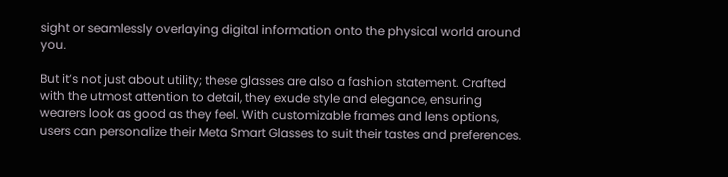sight or seamlessly overlaying digital information onto the physical world around you.

But it’s not just about utility; these glasses are also a fashion statement. Crafted with the utmost attention to detail, they exude style and elegance, ensuring wearers look as good as they feel. With customizable frames and lens options, users can personalize their Meta Smart Glasses to suit their tastes and preferences.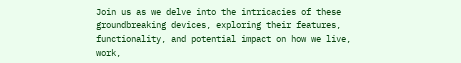Join us as we delve into the intricacies of these groundbreaking devices, exploring their features, functionality, and potential impact on how we live, work,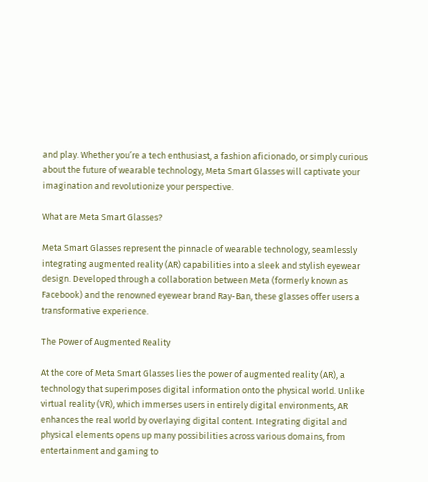and play. Whether you’re a tech enthusiast, a fashion aficionado, or simply curious about the future of wearable technology, Meta Smart Glasses will captivate your imagination and revolutionize your perspective.

What are Meta Smart Glasses?

Meta Smart Glasses represent the pinnacle of wearable technology, seamlessly integrating augmented reality (AR) capabilities into a sleek and stylish eyewear design. Developed through a collaboration between Meta (formerly known as Facebook) and the renowned eyewear brand Ray-Ban, these glasses offer users a transformative experience.

The Power of Augmented Reality

At the core of Meta Smart Glasses lies the power of augmented reality (AR), a technology that superimposes digital information onto the physical world. Unlike virtual reality (VR), which immerses users in entirely digital environments, AR enhances the real world by overlaying digital content. Integrating digital and physical elements opens up many possibilities across various domains, from entertainment and gaming to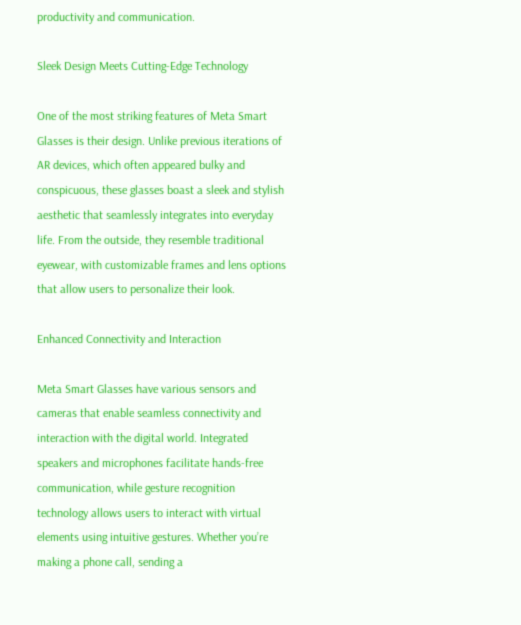productivity and communication.

Sleek Design Meets Cutting-Edge Technology

One of the most striking features of Meta Smart Glasses is their design. Unlike previous iterations of AR devices, which often appeared bulky and conspicuous, these glasses boast a sleek and stylish aesthetic that seamlessly integrates into everyday life. From the outside, they resemble traditional eyewear, with customizable frames and lens options that allow users to personalize their look.

Enhanced Connectivity and Interaction

Meta Smart Glasses have various sensors and cameras that enable seamless connectivity and interaction with the digital world. Integrated speakers and microphones facilitate hands-free communication, while gesture recognition technology allows users to interact with virtual elements using intuitive gestures. Whether you’re making a phone call, sending a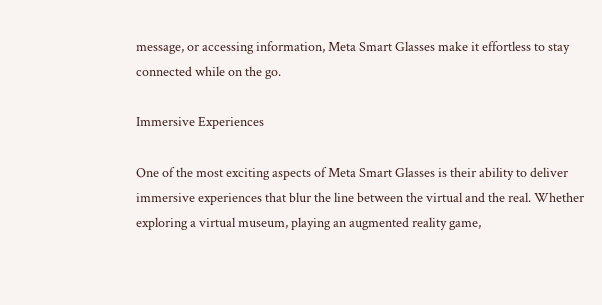message, or accessing information, Meta Smart Glasses make it effortless to stay connected while on the go.

Immersive Experiences

One of the most exciting aspects of Meta Smart Glasses is their ability to deliver immersive experiences that blur the line between the virtual and the real. Whether exploring a virtual museum, playing an augmented reality game,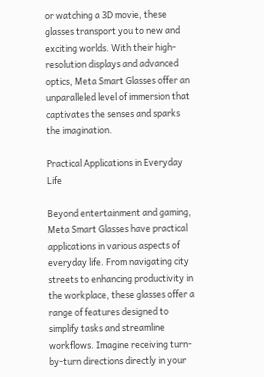or watching a 3D movie, these glasses transport you to new and exciting worlds. With their high-resolution displays and advanced optics, Meta Smart Glasses offer an unparalleled level of immersion that captivates the senses and sparks the imagination.

Practical Applications in Everyday Life

Beyond entertainment and gaming, Meta Smart Glasses have practical applications in various aspects of everyday life. From navigating city streets to enhancing productivity in the workplace, these glasses offer a range of features designed to simplify tasks and streamline workflows. Imagine receiving turn-by-turn directions directly in your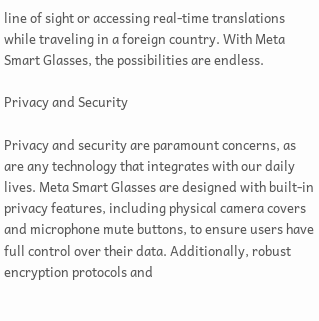line of sight or accessing real-time translations while traveling in a foreign country. With Meta Smart Glasses, the possibilities are endless.

Privacy and Security

Privacy and security are paramount concerns, as are any technology that integrates with our daily lives. Meta Smart Glasses are designed with built-in privacy features, including physical camera covers and microphone mute buttons, to ensure users have full control over their data. Additionally, robust encryption protocols and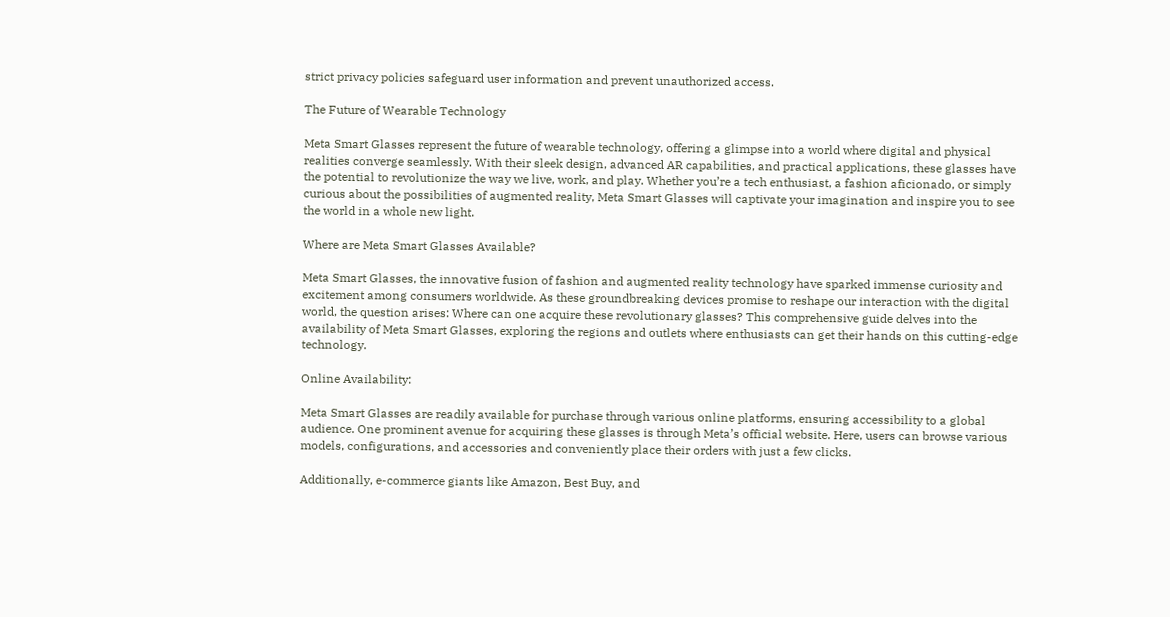strict privacy policies safeguard user information and prevent unauthorized access.

The Future of Wearable Technology

Meta Smart Glasses represent the future of wearable technology, offering a glimpse into a world where digital and physical realities converge seamlessly. With their sleek design, advanced AR capabilities, and practical applications, these glasses have the potential to revolutionize the way we live, work, and play. Whether you’re a tech enthusiast, a fashion aficionado, or simply curious about the possibilities of augmented reality, Meta Smart Glasses will captivate your imagination and inspire you to see the world in a whole new light.

Where are Meta Smart Glasses Available?

Meta Smart Glasses, the innovative fusion of fashion and augmented reality technology have sparked immense curiosity and excitement among consumers worldwide. As these groundbreaking devices promise to reshape our interaction with the digital world, the question arises: Where can one acquire these revolutionary glasses? This comprehensive guide delves into the availability of Meta Smart Glasses, exploring the regions and outlets where enthusiasts can get their hands on this cutting-edge technology.

Online Availability:

Meta Smart Glasses are readily available for purchase through various online platforms, ensuring accessibility to a global audience. One prominent avenue for acquiring these glasses is through Meta’s official website. Here, users can browse various models, configurations, and accessories and conveniently place their orders with just a few clicks.

Additionally, e-commerce giants like Amazon, Best Buy, and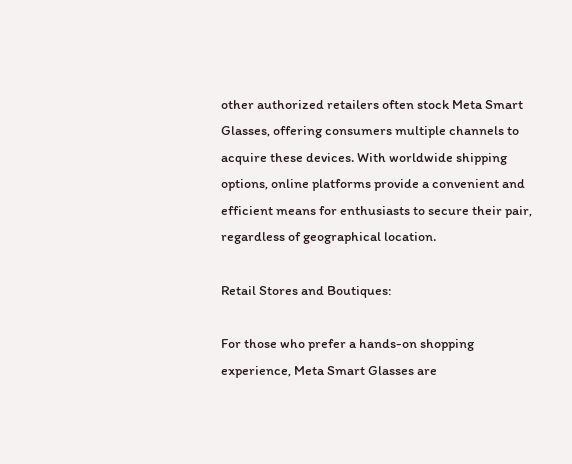other authorized retailers often stock Meta Smart Glasses, offering consumers multiple channels to acquire these devices. With worldwide shipping options, online platforms provide a convenient and efficient means for enthusiasts to secure their pair, regardless of geographical location.

Retail Stores and Boutiques:

For those who prefer a hands-on shopping experience, Meta Smart Glasses are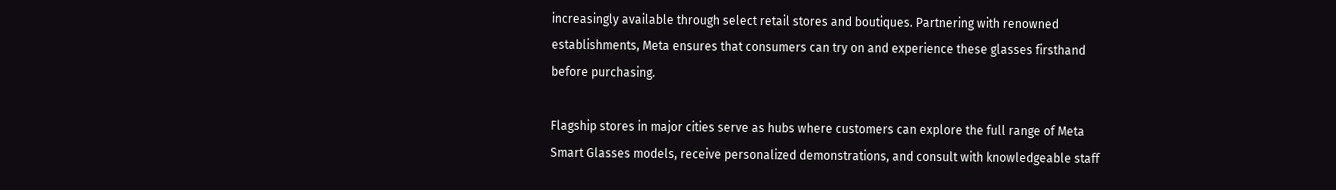increasingly available through select retail stores and boutiques. Partnering with renowned establishments, Meta ensures that consumers can try on and experience these glasses firsthand before purchasing.

Flagship stores in major cities serve as hubs where customers can explore the full range of Meta Smart Glasses models, receive personalized demonstrations, and consult with knowledgeable staff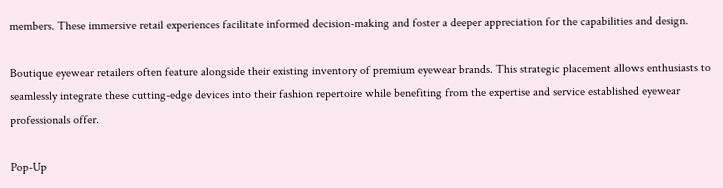members. These immersive retail experiences facilitate informed decision-making and foster a deeper appreciation for the capabilities and design.

Boutique eyewear retailers often feature alongside their existing inventory of premium eyewear brands. This strategic placement allows enthusiasts to seamlessly integrate these cutting-edge devices into their fashion repertoire while benefiting from the expertise and service established eyewear professionals offer.

Pop-Up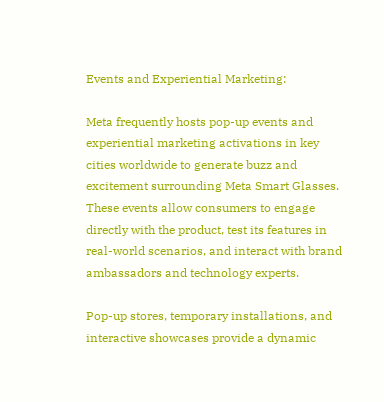Events and Experiential Marketing:

Meta frequently hosts pop-up events and experiential marketing activations in key cities worldwide to generate buzz and excitement surrounding Meta Smart Glasses. These events allow consumers to engage directly with the product, test its features in real-world scenarios, and interact with brand ambassadors and technology experts.

Pop-up stores, temporary installations, and interactive showcases provide a dynamic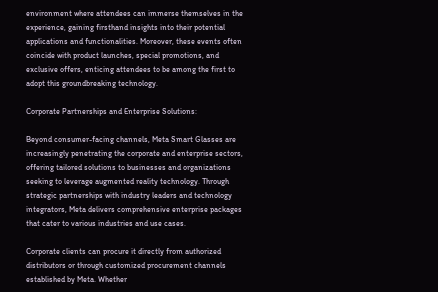environment where attendees can immerse themselves in the experience, gaining firsthand insights into their potential applications and functionalities. Moreover, these events often coincide with product launches, special promotions, and exclusive offers, enticing attendees to be among the first to adopt this groundbreaking technology.

Corporate Partnerships and Enterprise Solutions:

Beyond consumer-facing channels, Meta Smart Glasses are increasingly penetrating the corporate and enterprise sectors, offering tailored solutions to businesses and organizations seeking to leverage augmented reality technology. Through strategic partnerships with industry leaders and technology integrators, Meta delivers comprehensive enterprise packages that cater to various industries and use cases.

Corporate clients can procure it directly from authorized distributors or through customized procurement channels established by Meta. Whether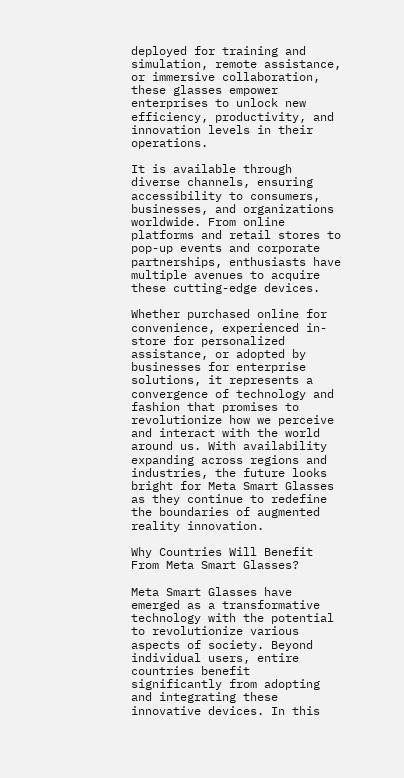deployed for training and simulation, remote assistance, or immersive collaboration, these glasses empower enterprises to unlock new efficiency, productivity, and innovation levels in their operations.

It is available through diverse channels, ensuring accessibility to consumers, businesses, and organizations worldwide. From online platforms and retail stores to pop-up events and corporate partnerships, enthusiasts have multiple avenues to acquire these cutting-edge devices.

Whether purchased online for convenience, experienced in-store for personalized assistance, or adopted by businesses for enterprise solutions, it represents a convergence of technology and fashion that promises to revolutionize how we perceive and interact with the world around us. With availability expanding across regions and industries, the future looks bright for Meta Smart Glasses as they continue to redefine the boundaries of augmented reality innovation.

Why Countries Will Benefit From Meta Smart Glasses?

Meta Smart Glasses have emerged as a transformative technology with the potential to revolutionize various aspects of society. Beyond individual users, entire countries benefit significantly from adopting and integrating these innovative devices. In this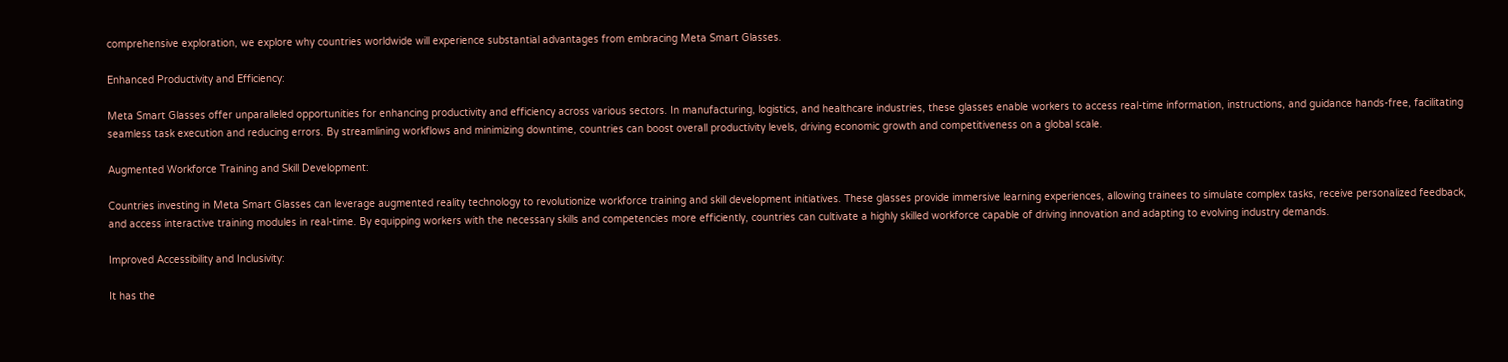comprehensive exploration, we explore why countries worldwide will experience substantial advantages from embracing Meta Smart Glasses.

Enhanced Productivity and Efficiency:

Meta Smart Glasses offer unparalleled opportunities for enhancing productivity and efficiency across various sectors. In manufacturing, logistics, and healthcare industries, these glasses enable workers to access real-time information, instructions, and guidance hands-free, facilitating seamless task execution and reducing errors. By streamlining workflows and minimizing downtime, countries can boost overall productivity levels, driving economic growth and competitiveness on a global scale.

Augmented Workforce Training and Skill Development:

Countries investing in Meta Smart Glasses can leverage augmented reality technology to revolutionize workforce training and skill development initiatives. These glasses provide immersive learning experiences, allowing trainees to simulate complex tasks, receive personalized feedback, and access interactive training modules in real-time. By equipping workers with the necessary skills and competencies more efficiently, countries can cultivate a highly skilled workforce capable of driving innovation and adapting to evolving industry demands.

Improved Accessibility and Inclusivity:

It has the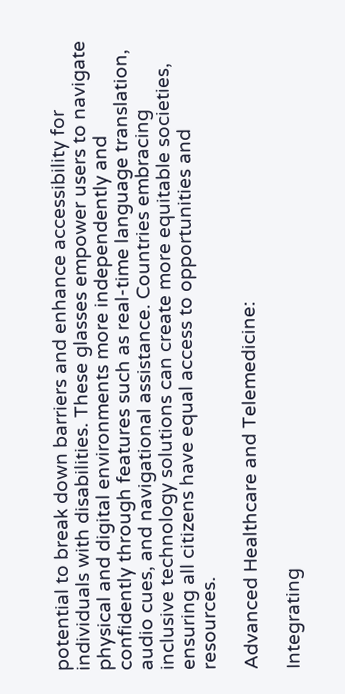potential to break down barriers and enhance accessibility for individuals with disabilities. These glasses empower users to navigate physical and digital environments more independently and confidently through features such as real-time language translation, audio cues, and navigational assistance. Countries embracing inclusive technology solutions can create more equitable societies, ensuring all citizens have equal access to opportunities and resources.

Advanced Healthcare and Telemedicine:

Integrating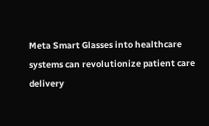Meta Smart Glasses into healthcare systems can revolutionize patient care delivery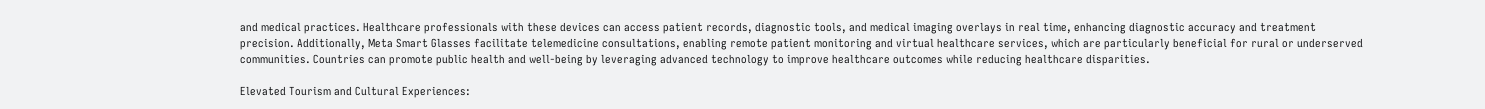and medical practices. Healthcare professionals with these devices can access patient records, diagnostic tools, and medical imaging overlays in real time, enhancing diagnostic accuracy and treatment precision. Additionally, Meta Smart Glasses facilitate telemedicine consultations, enabling remote patient monitoring and virtual healthcare services, which are particularly beneficial for rural or underserved communities. Countries can promote public health and well-being by leveraging advanced technology to improve healthcare outcomes while reducing healthcare disparities.

Elevated Tourism and Cultural Experiences: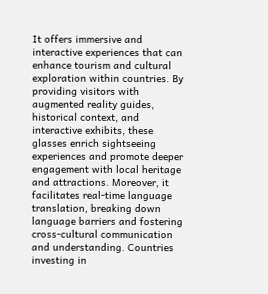It offers immersive and interactive experiences that can enhance tourism and cultural exploration within countries. By providing visitors with augmented reality guides, historical context, and interactive exhibits, these glasses enrich sightseeing experiences and promote deeper engagement with local heritage and attractions. Moreover, it facilitates real-time language translation, breaking down language barriers and fostering cross-cultural communication and understanding. Countries investing in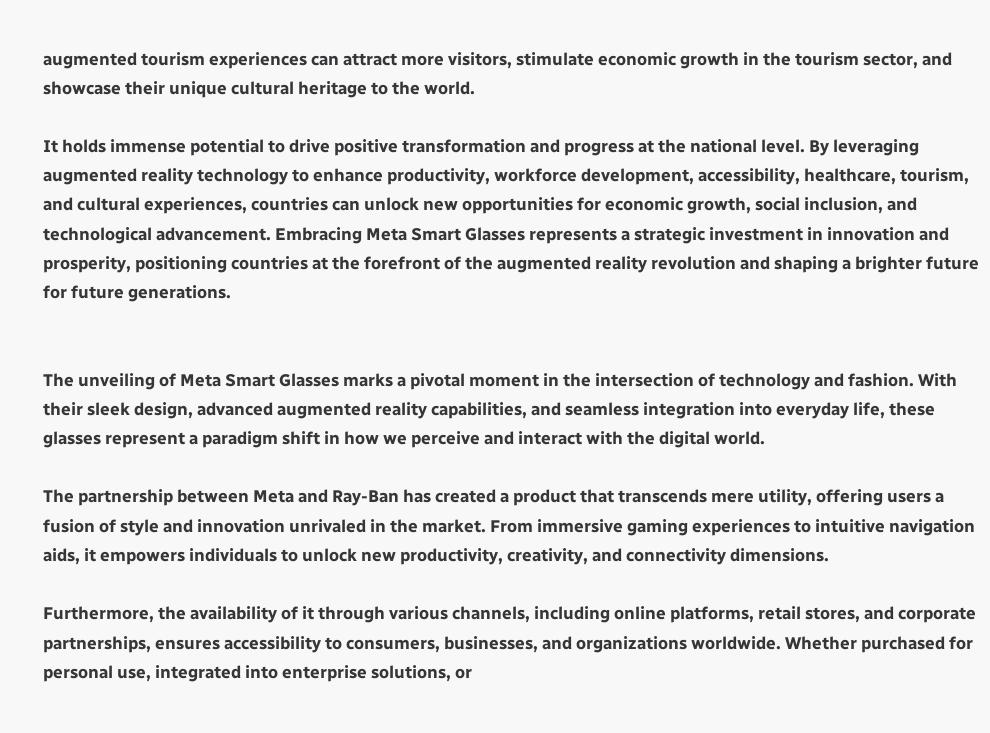augmented tourism experiences can attract more visitors, stimulate economic growth in the tourism sector, and showcase their unique cultural heritage to the world.

It holds immense potential to drive positive transformation and progress at the national level. By leveraging augmented reality technology to enhance productivity, workforce development, accessibility, healthcare, tourism, and cultural experiences, countries can unlock new opportunities for economic growth, social inclusion, and technological advancement. Embracing Meta Smart Glasses represents a strategic investment in innovation and prosperity, positioning countries at the forefront of the augmented reality revolution and shaping a brighter future for future generations.


The unveiling of Meta Smart Glasses marks a pivotal moment in the intersection of technology and fashion. With their sleek design, advanced augmented reality capabilities, and seamless integration into everyday life, these glasses represent a paradigm shift in how we perceive and interact with the digital world.

The partnership between Meta and Ray-Ban has created a product that transcends mere utility, offering users a fusion of style and innovation unrivaled in the market. From immersive gaming experiences to intuitive navigation aids, it empowers individuals to unlock new productivity, creativity, and connectivity dimensions.

Furthermore, the availability of it through various channels, including online platforms, retail stores, and corporate partnerships, ensures accessibility to consumers, businesses, and organizations worldwide. Whether purchased for personal use, integrated into enterprise solutions, or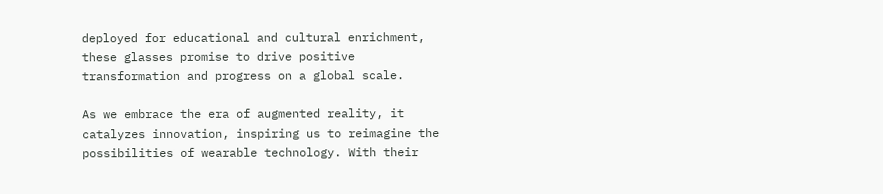deployed for educational and cultural enrichment, these glasses promise to drive positive transformation and progress on a global scale.

As we embrace the era of augmented reality, it catalyzes innovation, inspiring us to reimagine the possibilities of wearable technology. With their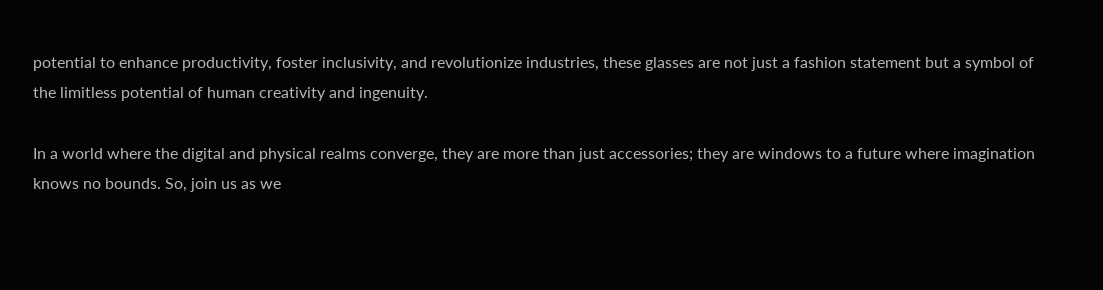potential to enhance productivity, foster inclusivity, and revolutionize industries, these glasses are not just a fashion statement but a symbol of the limitless potential of human creativity and ingenuity.

In a world where the digital and physical realms converge, they are more than just accessories; they are windows to a future where imagination knows no bounds. So, join us as we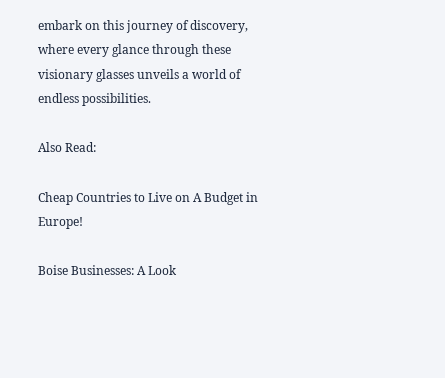embark on this journey of discovery, where every glance through these visionary glasses unveils a world of endless possibilities.

Also Read:

Cheap Countries to Live on A Budget in Europe!

Boise Businesses: A Look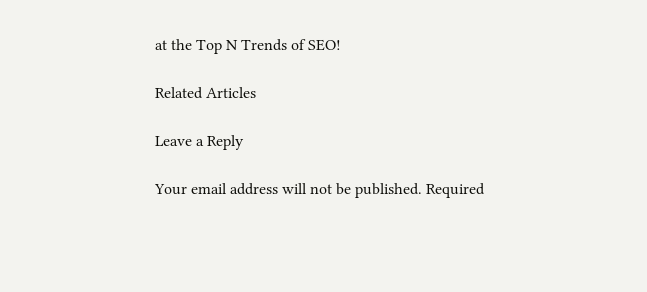at the Top N Trends of SEO!

Related Articles

Leave a Reply

Your email address will not be published. Required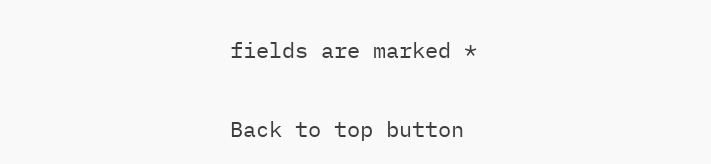fields are marked *

Back to top button